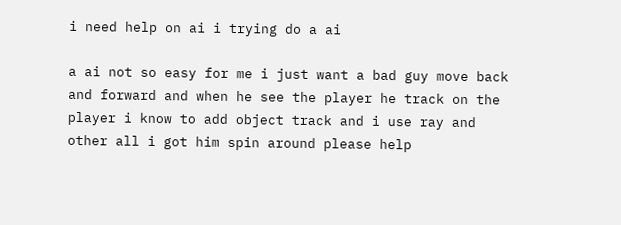i need help on ai i trying do a ai

a ai not so easy for me i just want a bad guy move back and forward and when he see the player he track on the player i know to add object track and i use ray and other all i got him spin around please help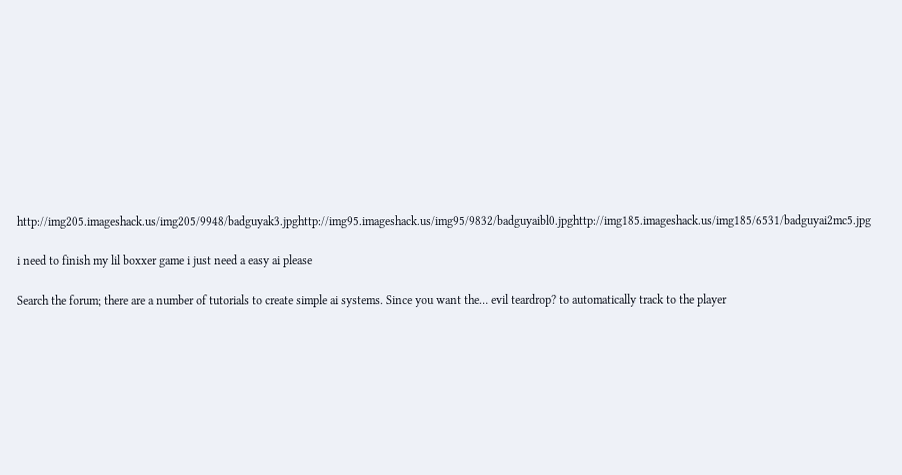http://img205.imageshack.us/img205/9948/badguyak3.jpghttp://img95.imageshack.us/img95/9832/badguyaibl0.jpghttp://img185.imageshack.us/img185/6531/badguyai2mc5.jpg

i need to finish my lil boxxer game i just need a easy ai please

Search the forum; there are a number of tutorials to create simple ai systems. Since you want the… evil teardrop? to automatically track to the player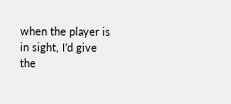when the player is in sight, I’d give the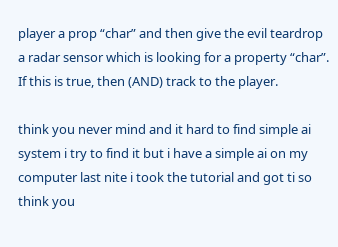player a prop “char” and then give the evil teardrop a radar sensor which is looking for a property “char”. If this is true, then (AND) track to the player.

think you never mind and it hard to find simple ai system i try to find it but i have a simple ai on my computer last nite i took the tutorial and got ti so think you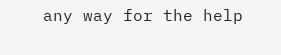any way for the help